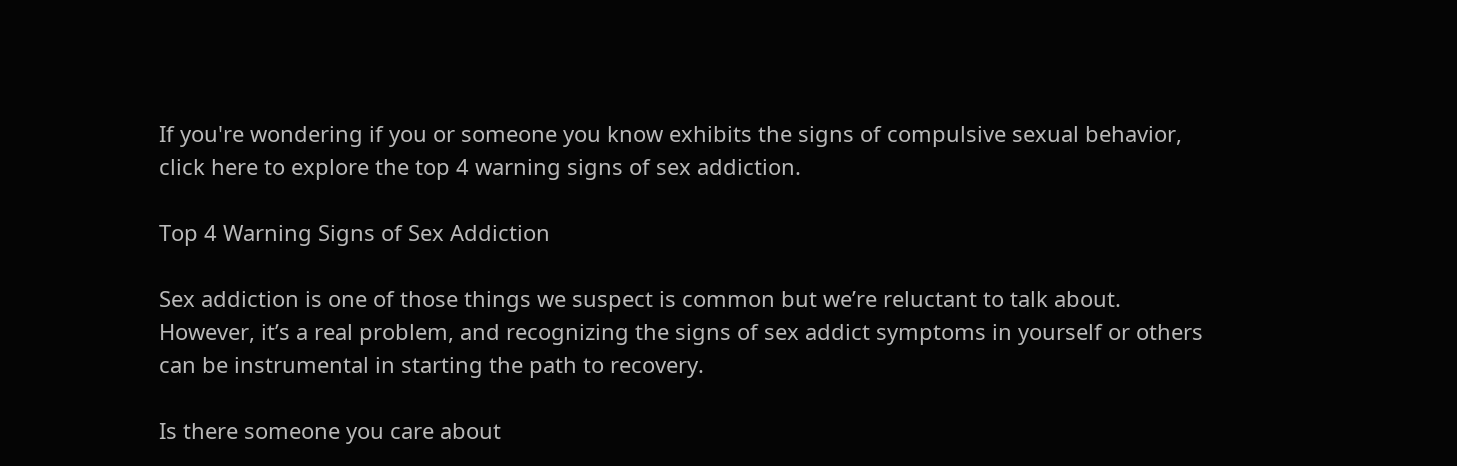If you're wondering if you or someone you know exhibits the signs of compulsive sexual behavior, click here to explore the top 4 warning signs of sex addiction.

Top 4 Warning Signs of Sex Addiction

Sex addiction is one of those things we suspect is common but we’re reluctant to talk about. However, it’s a real problem, and recognizing the signs of sex addict symptoms in yourself or others can be instrumental in starting the path to recovery.

Is there someone you care about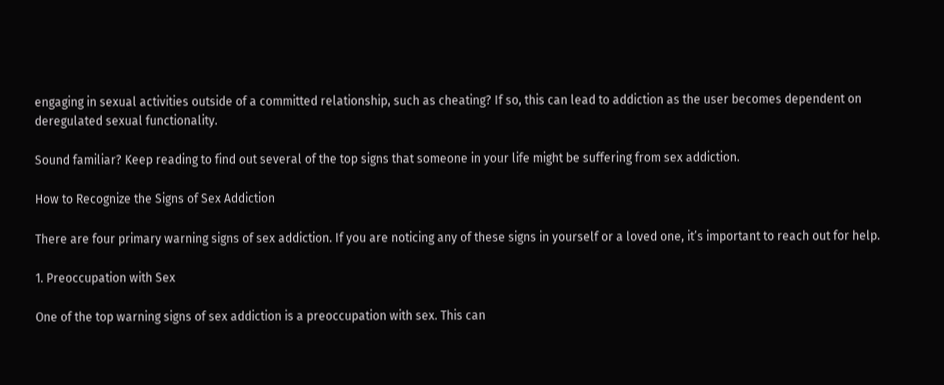engaging in sexual activities outside of a committed relationship, such as cheating? If so, this can lead to addiction as the user becomes dependent on deregulated sexual functionality.

Sound familiar? Keep reading to find out several of the top signs that someone in your life might be suffering from sex addiction.

How to Recognize the Signs of Sex Addiction

There are four primary warning signs of sex addiction. If you are noticing any of these signs in yourself or a loved one, it’s important to reach out for help.

1. Preoccupation with Sex

One of the top warning signs of sex addiction is a preoccupation with sex. This can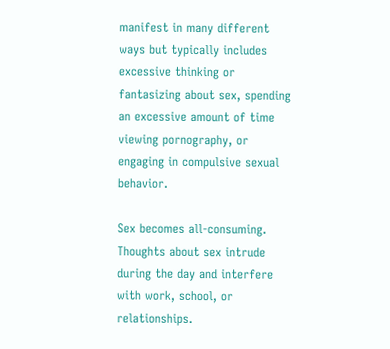manifest in many different ways but typically includes excessive thinking or fantasizing about sex, spending an excessive amount of time viewing pornography, or engaging in compulsive sexual behavior.

Sex becomes all-consuming. Thoughts about sex intrude during the day and interfere with work, school, or relationships.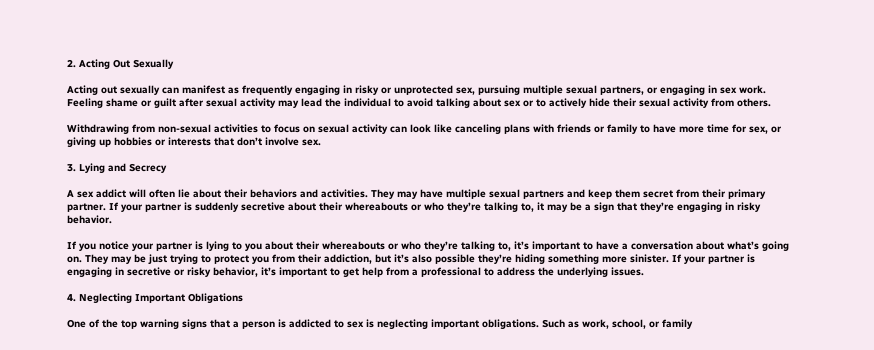2. Acting Out Sexually

Acting out sexually can manifest as frequently engaging in risky or unprotected sex, pursuing multiple sexual partners, or engaging in sex work. Feeling shame or guilt after sexual activity may lead the individual to avoid talking about sex or to actively hide their sexual activity from others.

Withdrawing from non-sexual activities to focus on sexual activity can look like canceling plans with friends or family to have more time for sex, or giving up hobbies or interests that don’t involve sex.

3. Lying and Secrecy

A sex addict will often lie about their behaviors and activities. They may have multiple sexual partners and keep them secret from their primary partner. If your partner is suddenly secretive about their whereabouts or who they’re talking to, it may be a sign that they’re engaging in risky behavior.

If you notice your partner is lying to you about their whereabouts or who they’re talking to, it’s important to have a conversation about what’s going on. They may be just trying to protect you from their addiction, but it’s also possible they’re hiding something more sinister. If your partner is engaging in secretive or risky behavior, it’s important to get help from a professional to address the underlying issues.

4. Neglecting Important Obligations

One of the top warning signs that a person is addicted to sex is neglecting important obligations. Such as work, school, or family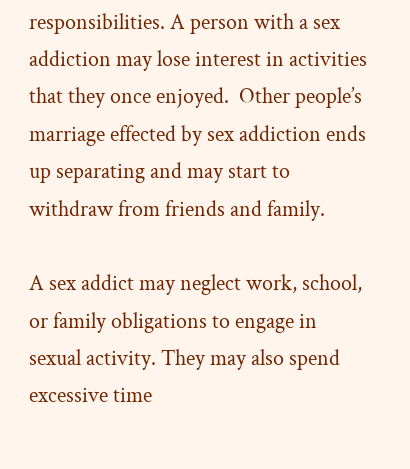responsibilities. A person with a sex addiction may lose interest in activities that they once enjoyed.  Other people’s marriage effected by sex addiction ends up separating and may start to withdraw from friends and family.

A sex addict may neglect work, school, or family obligations to engage in sexual activity. They may also spend excessive time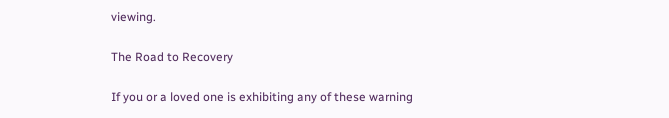viewing.

The Road to Recovery

If you or a loved one is exhibiting any of these warning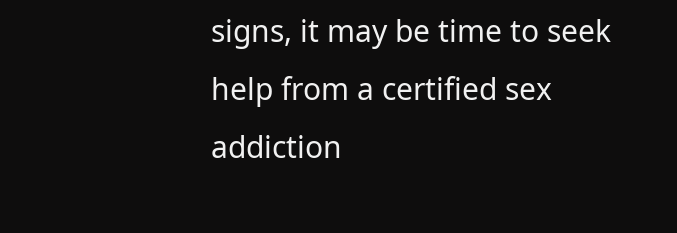signs, it may be time to seek help from a certified sex addiction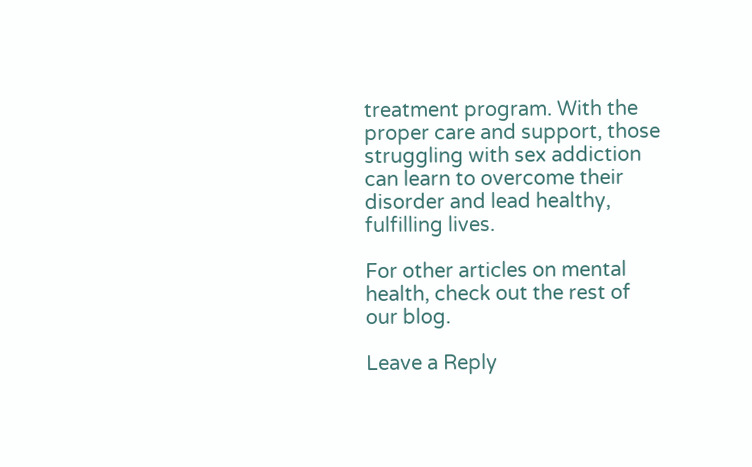treatment program. With the proper care and support, those struggling with sex addiction can learn to overcome their disorder and lead healthy, fulfilling lives.

For other articles on mental health, check out the rest of our blog.

Leave a Reply